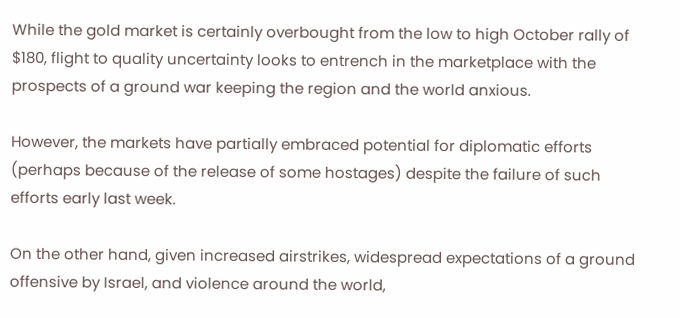While the gold market is certainly overbought from the low to high October rally of $180, flight to quality uncertainty looks to entrench in the marketplace with the prospects of a ground war keeping the region and the world anxious.

However, the markets have partially embraced potential for diplomatic efforts (perhaps because of the release of some hostages) despite the failure of such efforts early last week.

On the other hand, given increased airstrikes, widespread expectations of a ground offensive by Israel, and violence around the world,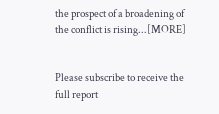the prospect of a broadening of the conflict is rising...[MORE]


Please subscribe to receive the full report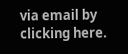via email by clicking here.